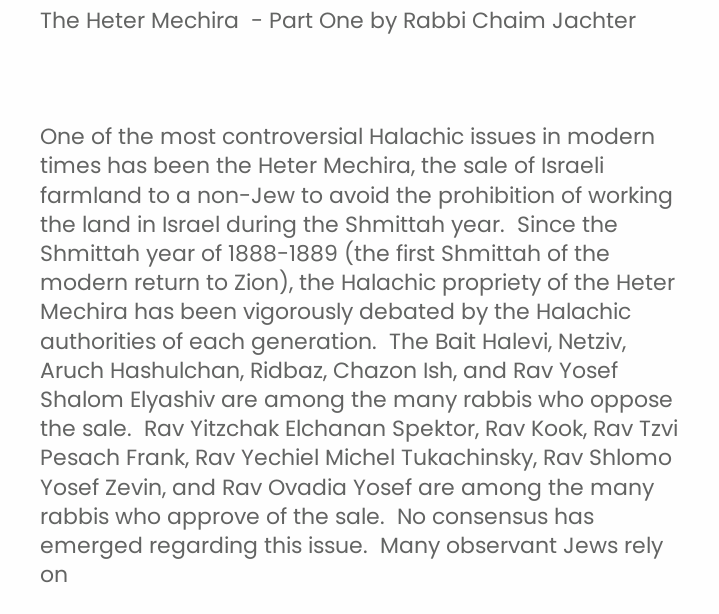The Heter Mechira  - Part One by Rabbi Chaim Jachter



One of the most controversial Halachic issues in modern times has been the Heter Mechira, the sale of Israeli farmland to a non-Jew to avoid the prohibition of working the land in Israel during the Shmittah year.  Since the Shmittah year of 1888-1889 (the first Shmittah of the modern return to Zion), the Halachic propriety of the Heter Mechira has been vigorously debated by the Halachic authorities of each generation.  The Bait Halevi, Netziv, Aruch Hashulchan, Ridbaz, Chazon Ish, and Rav Yosef Shalom Elyashiv are among the many rabbis who oppose the sale.  Rav Yitzchak Elchanan Spektor, Rav Kook, Rav Tzvi Pesach Frank, Rav Yechiel Michel Tukachinsky, Rav Shlomo Yosef Zevin, and Rav Ovadia Yosef are among the many rabbis who approve of the sale.  No consensus has emerged regarding this issue.  Many observant Jews rely on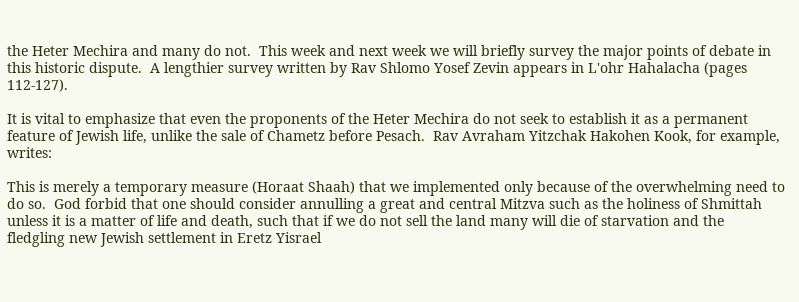the Heter Mechira and many do not.  This week and next week we will briefly survey the major points of debate in this historic dispute.  A lengthier survey written by Rav Shlomo Yosef Zevin appears in L'ohr Hahalacha (pages 112-127).

It is vital to emphasize that even the proponents of the Heter Mechira do not seek to establish it as a permanent feature of Jewish life, unlike the sale of Chametz before Pesach.  Rav Avraham Yitzchak Hakohen Kook, for example, writes:

This is merely a temporary measure (Horaat Shaah) that we implemented only because of the overwhelming need to do so.  God forbid that one should consider annulling a great and central Mitzva such as the holiness of Shmittah unless it is a matter of life and death, such that if we do not sell the land many will die of starvation and the fledgling new Jewish settlement in Eretz Yisrael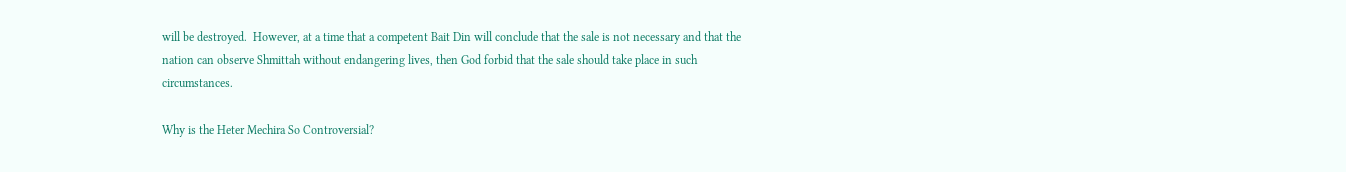will be destroyed.  However, at a time that a competent Bait Din will conclude that the sale is not necessary and that the nation can observe Shmittah without endangering lives, then God forbid that the sale should take place in such circumstances.

Why is the Heter Mechira So Controversial?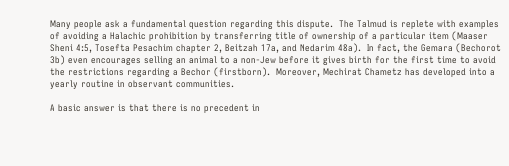Many people ask a fundamental question regarding this dispute.  The Talmud is replete with examples of avoiding a Halachic prohibition by transferring title of ownership of a particular item (Maaser Sheni 4:5, Tosefta Pesachim chapter 2, Beitzah 17a, and Nedarim 48a).  In fact, the Gemara (Bechorot 3b) even encourages selling an animal to a non-Jew before it gives birth for the first time to avoid the restrictions regarding a Bechor (firstborn).  Moreover, Mechirat Chametz has developed into a yearly routine in observant communities.

A basic answer is that there is no precedent in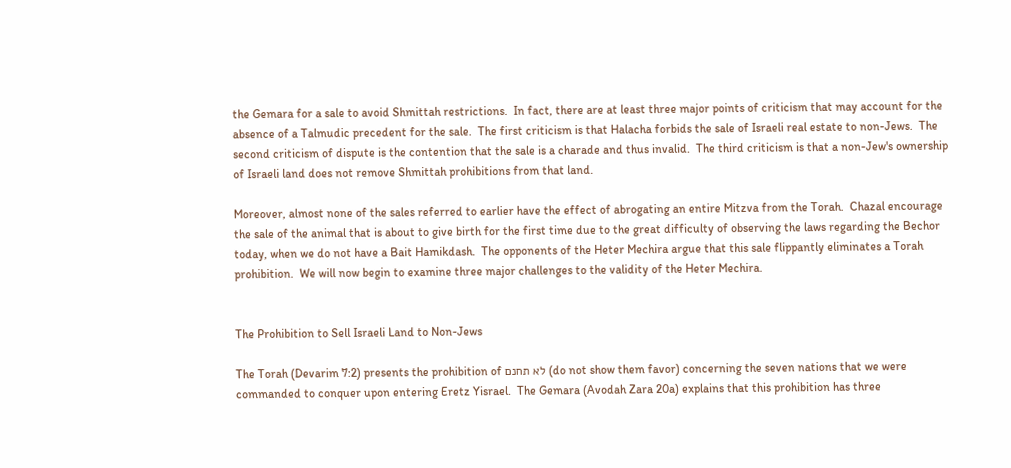the Gemara for a sale to avoid Shmittah restrictions.  In fact, there are at least three major points of criticism that may account for the absence of a Talmudic precedent for the sale.  The first criticism is that Halacha forbids the sale of Israeli real estate to non-Jews.  The second criticism of dispute is the contention that the sale is a charade and thus invalid.  The third criticism is that a non-Jew's ownership of Israeli land does not remove Shmittah prohibitions from that land.

Moreover, almost none of the sales referred to earlier have the effect of abrogating an entire Mitzva from the Torah.  Chazal encourage the sale of the animal that is about to give birth for the first time due to the great difficulty of observing the laws regarding the Bechor today, when we do not have a Bait Hamikdash.  The opponents of the Heter Mechira argue that this sale flippantly eliminates a Torah prohibition.  We will now begin to examine three major challenges to the validity of the Heter Mechira.


The Prohibition to Sell Israeli Land to Non-Jews

The Torah (Devarim 7:2) presents the prohibition of לא תחנם (do not show them favor) concerning the seven nations that we were commanded to conquer upon entering Eretz Yisrael.  The Gemara (Avodah Zara 20a) explains that this prohibition has three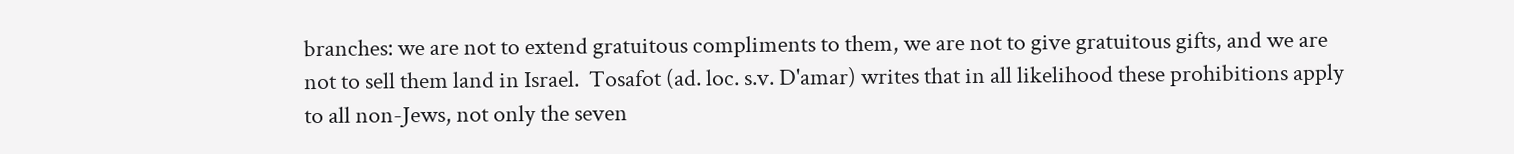branches: we are not to extend gratuitous compliments to them, we are not to give gratuitous gifts, and we are not to sell them land in Israel.  Tosafot (ad. loc. s.v. D'amar) writes that in all likelihood these prohibitions apply to all non-Jews, not only the seven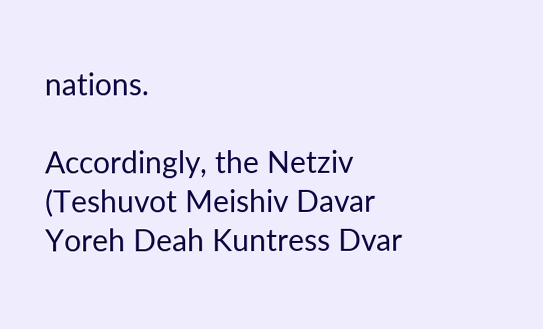nations.

Accordingly, the Netziv (Teshuvot Meishiv Davar Yoreh Deah Kuntress Dvar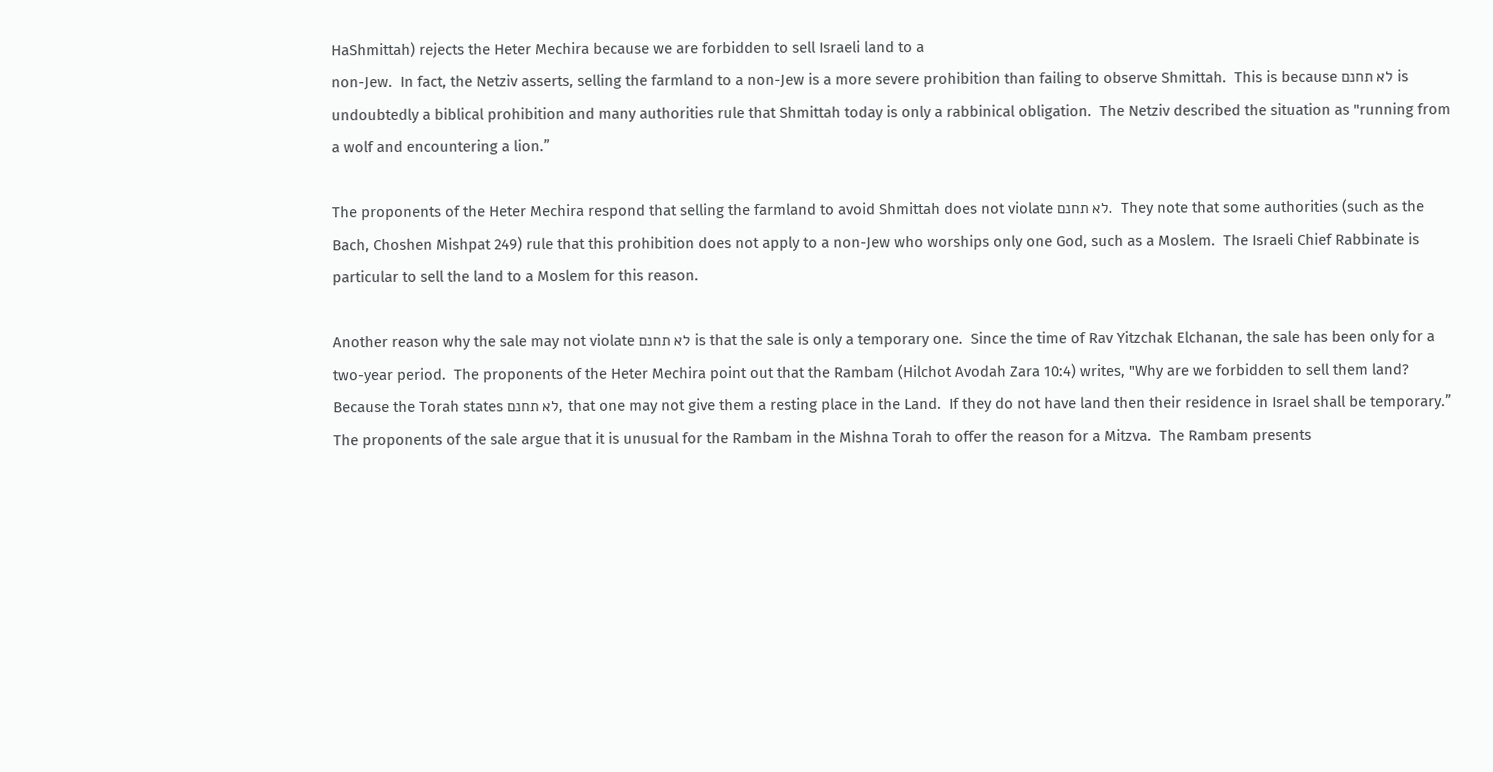HaShmittah) rejects the Heter Mechira because we are forbidden to sell Israeli land to a
non-Jew.  In fact, the Netziv asserts, selling the farmland to a non-Jew is a more severe prohibition than failing to observe Shmittah.  This is because לא תחנם is undoubtedly a biblical prohibition and many authorities rule that Shmittah today is only a rabbinical obligation.  The Netziv described the situation as "running from a wolf and encountering a lion.”

The proponents of the Heter Mechira respond that selling the farmland to avoid Shmittah does not violate לא תחנם.  They note that some authorities (such as the Bach, Choshen Mishpat 249) rule that this prohibition does not apply to a non-Jew who worships only one God, such as a Moslem.  The Israeli Chief Rabbinate is particular to sell the land to a Moslem for this reason.

Another reason why the sale may not violate לא תחנם is that the sale is only a temporary one.  Since the time of Rav Yitzchak Elchanan, the sale has been only for a two-year period.  The proponents of the Heter Mechira point out that the Rambam (Hilchot Avodah Zara 10:4) writes, "Why are we forbidden to sell them land?  Because the Torah states לא תחנם, that one may not give them a resting place in the Land.  If they do not have land then their residence in Israel shall be temporary.”  The proponents of the sale argue that it is unusual for the Rambam in the Mishna Torah to offer the reason for a Mitzva.  The Rambam presents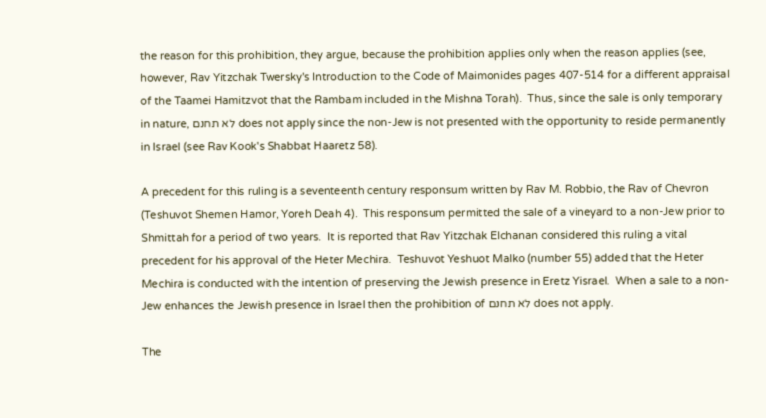the reason for this prohibition, they argue, because the prohibition applies only when the reason applies (see, however, Rav Yitzchak Twersky's Introduction to the Code of Maimonides pages 407-514 for a different appraisal of the Taamei Hamitzvot that the Rambam included in the Mishna Torah).  Thus, since the sale is only temporary in nature, לא תחנם does not apply since the non-Jew is not presented with the opportunity to reside permanently in Israel (see Rav Kook's Shabbat Haaretz 58).

A precedent for this ruling is a seventeenth century responsum written by Rav M. Robbio, the Rav of Chevron (Teshuvot Shemen Hamor, Yoreh Deah 4).  This responsum permitted the sale of a vineyard to a non-Jew prior to Shmittah for a period of two years.  It is reported that Rav Yitzchak Elchanan considered this ruling a vital precedent for his approval of the Heter Mechira.  Teshuvot Yeshuot Malko (number 55) added that the Heter Mechira is conducted with the intention of preserving the Jewish presence in Eretz Yisrael.  When a sale to a non-Jew enhances the Jewish presence in Israel then the prohibition of לא תחנם does not apply.

The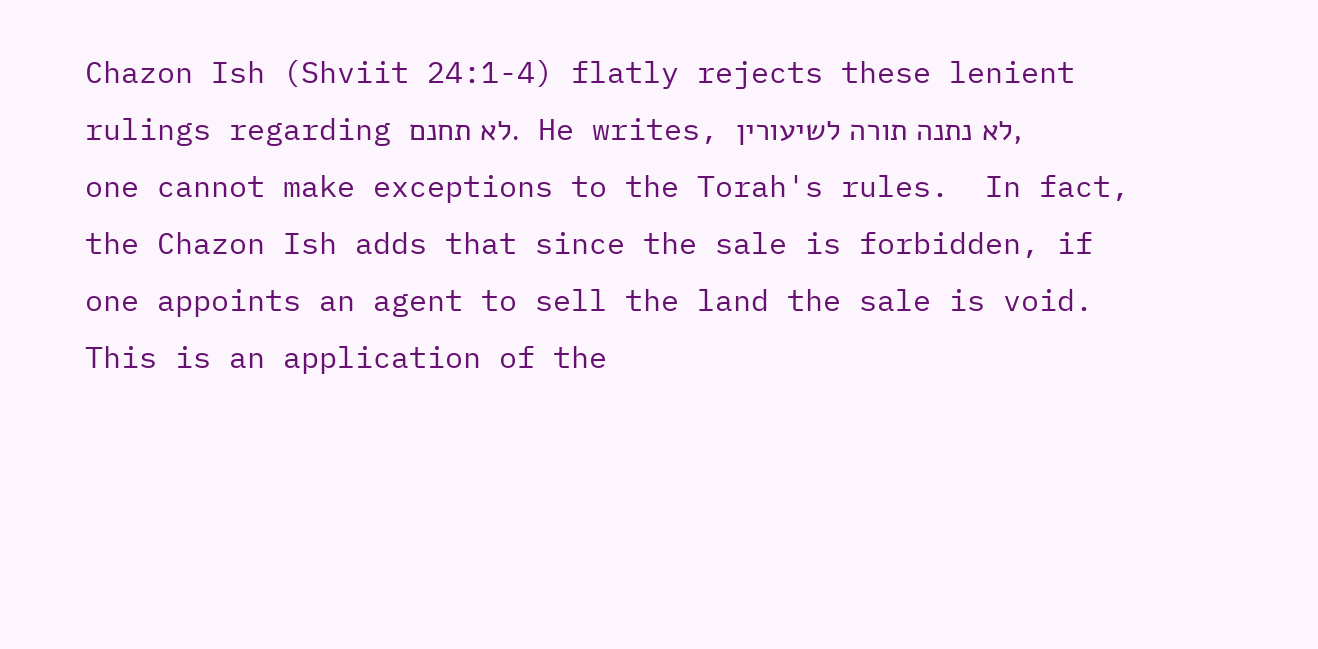Chazon Ish (Shviit 24:1-4) flatly rejects these lenient rulings regarding לא תחנם.  He writes, לא נתנה תורה לשיעורין, one cannot make exceptions to the Torah's rules.  In fact, the Chazon Ish adds that since the sale is forbidden, if one appoints an agent to sell the land the sale is void.  This is an application of the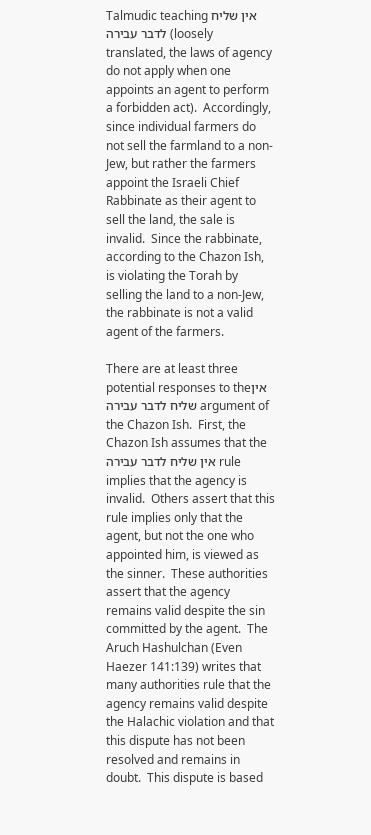Talmudic teaching אין שליח לדבר עבירה (loosely translated, the laws of agency do not apply when one appoints an agent to perform a forbidden act).  Accordingly, since individual farmers do not sell the farmland to a non-Jew, but rather the farmers appoint the Israeli Chief Rabbinate as their agent to sell the land, the sale is invalid.  Since the rabbinate, according to the Chazon Ish, is violating the Torah by selling the land to a non-Jew, the rabbinate is not a valid agent of the farmers.

There are at least three potential responses to theאין שליח לדבר עבירה argument of the Chazon Ish.  First, the Chazon Ish assumes that the אין שליח לדבר עבירה rule implies that the agency is invalid.  Others assert that this rule implies only that the agent, but not the one who appointed him, is viewed as the sinner.  These authorities assert that the agency remains valid despite the sin committed by the agent.  The Aruch Hashulchan (Even Haezer 141:139) writes that many authorities rule that the agency remains valid despite the Halachic violation and that this dispute has not been resolved and remains in doubt.  This dispute is based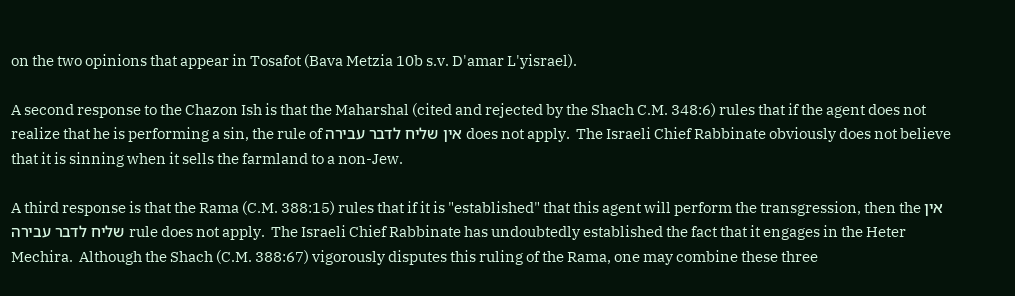on the two opinions that appear in Tosafot (Bava Metzia 10b s.v. D'amar L'yisrael).

A second response to the Chazon Ish is that the Maharshal (cited and rejected by the Shach C.M. 348:6) rules that if the agent does not realize that he is performing a sin, the rule of אין שליח לדבר עבירה does not apply.  The Israeli Chief Rabbinate obviously does not believe that it is sinning when it sells the farmland to a non-Jew.

A third response is that the Rama (C.M. 388:15) rules that if it is "established" that this agent will perform the transgression, then the אין שליח לדבר עבירה rule does not apply.  The Israeli Chief Rabbinate has undoubtedly established the fact that it engages in the Heter Mechira.  Although the Shach (C.M. 388:67) vigorously disputes this ruling of the Rama, one may combine these three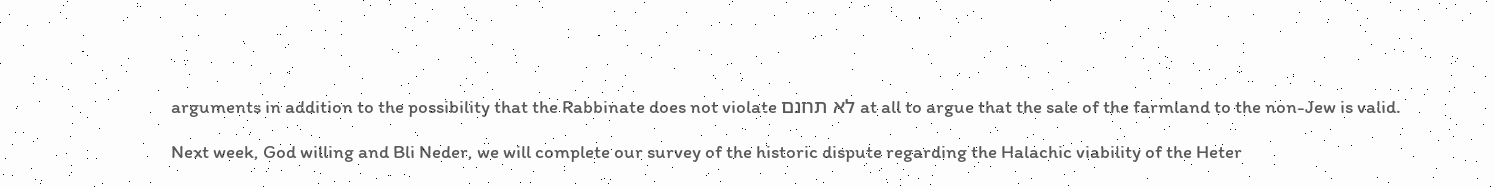arguments in addition to the possibility that the Rabbinate does not violate לא תחנם at all to argue that the sale of the farmland to the non-Jew is valid.

Next week, God willing and Bli Neder, we will complete our survey of the historic dispute regarding the Halachic viability of the Heter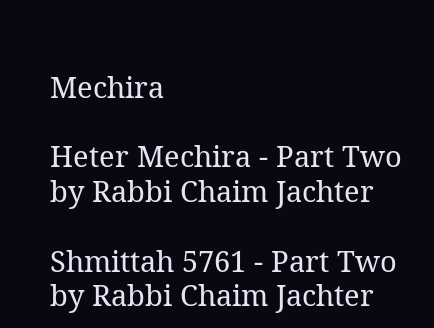Mechira

Heter Mechira - Part Two by Rabbi Chaim Jachter

Shmittah 5761 - Part Two by Rabbi Chaim Jachter